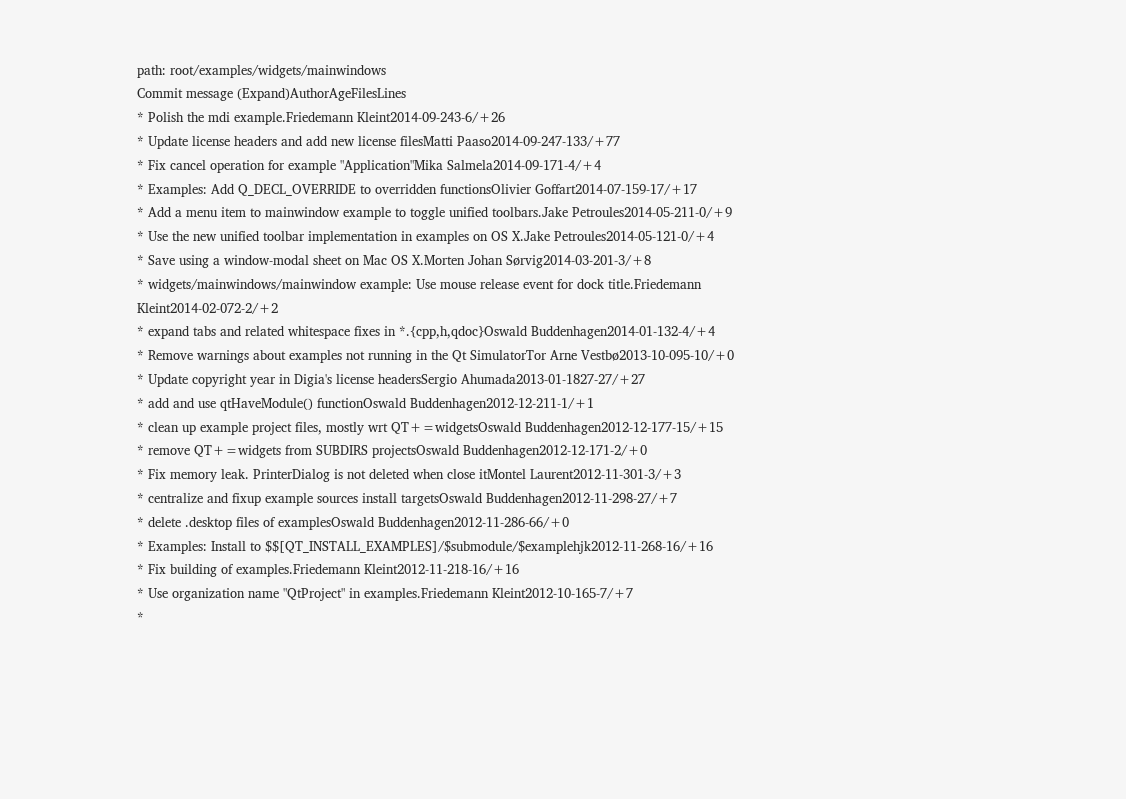path: root/examples/widgets/mainwindows
Commit message (Expand)AuthorAgeFilesLines
* Polish the mdi example.Friedemann Kleint2014-09-243-6/+26
* Update license headers and add new license filesMatti Paaso2014-09-247-133/+77
* Fix cancel operation for example "Application"Mika Salmela2014-09-171-4/+4
* Examples: Add Q_DECL_OVERRIDE to overridden functionsOlivier Goffart2014-07-159-17/+17
* Add a menu item to mainwindow example to toggle unified toolbars.Jake Petroules2014-05-211-0/+9
* Use the new unified toolbar implementation in examples on OS X.Jake Petroules2014-05-121-0/+4
* Save using a window-modal sheet on Mac OS X.Morten Johan Sørvig2014-03-201-3/+8
* widgets/mainwindows/mainwindow example: Use mouse release event for dock title.Friedemann Kleint2014-02-072-2/+2
* expand tabs and related whitespace fixes in *.{cpp,h,qdoc}Oswald Buddenhagen2014-01-132-4/+4
* Remove warnings about examples not running in the Qt SimulatorTor Arne Vestbø2013-10-095-10/+0
* Update copyright year in Digia's license headersSergio Ahumada2013-01-1827-27/+27
* add and use qtHaveModule() functionOswald Buddenhagen2012-12-211-1/+1
* clean up example project files, mostly wrt QT+=widgetsOswald Buddenhagen2012-12-177-15/+15
* remove QT+=widgets from SUBDIRS projectsOswald Buddenhagen2012-12-171-2/+0
* Fix memory leak. PrinterDialog is not deleted when close itMontel Laurent2012-11-301-3/+3
* centralize and fixup example sources install targetsOswald Buddenhagen2012-11-298-27/+7
* delete .desktop files of examplesOswald Buddenhagen2012-11-286-66/+0
* Examples: Install to $$[QT_INSTALL_EXAMPLES]/$submodule/$examplehjk2012-11-268-16/+16
* Fix building of examples.Friedemann Kleint2012-11-218-16/+16
* Use organization name "QtProject" in examples.Friedemann Kleint2012-10-165-7/+7
*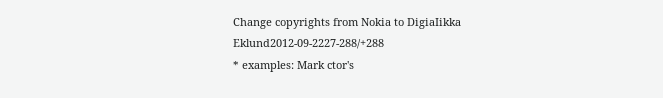Change copyrights from Nokia to DigiaIikka Eklund2012-09-2227-288/+288
* examples: Mark ctor's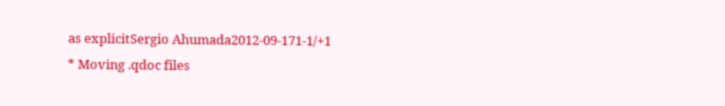as explicitSergio Ahumada2012-09-171-1/+1
* Moving .qdoc files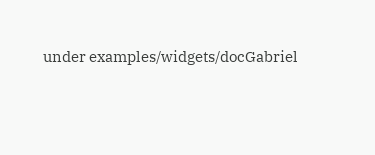under examples/widgets/docGabriel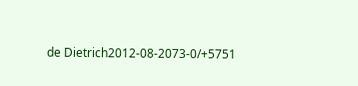de Dietrich2012-08-2073-0/+5751